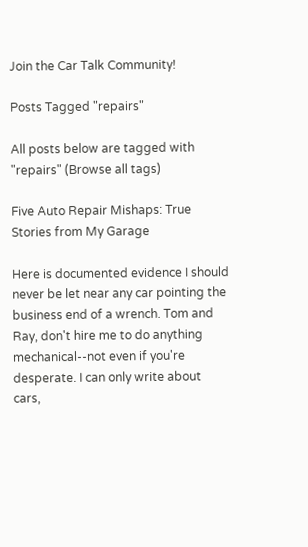Join the Car Talk Community!

Posts Tagged "repairs"

All posts below are tagged with "repairs" (Browse all tags)

Five Auto Repair Mishaps: True Stories from My Garage

Here is documented evidence I should never be let near any car pointing the business end of a wrench. Tom and Ray, don't hire me to do anything mechanical--not even if you're desperate. I can only write about cars,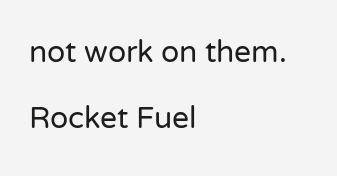not work on them.

Rocket Fuel